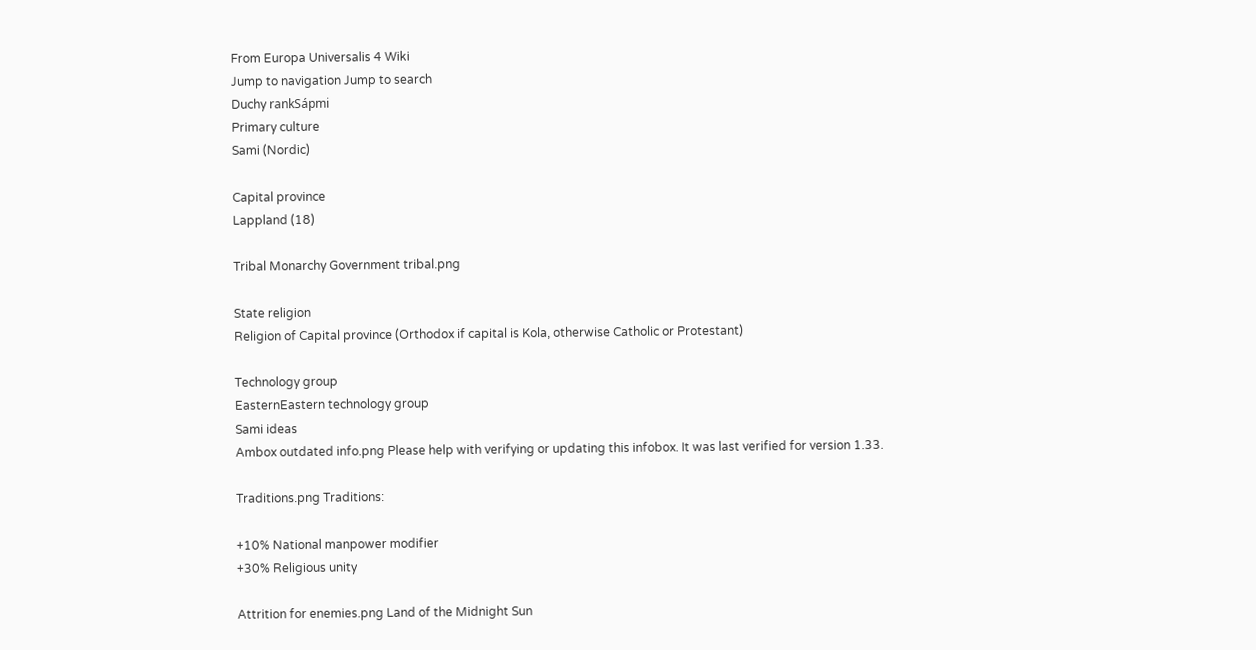From Europa Universalis 4 Wiki
Jump to navigation Jump to search
Duchy rankSápmi
Primary culture
Sami (Nordic)

Capital province
Lappland (18)

Tribal Monarchy Government tribal.png

State religion
Religion of Capital province (Orthodox if capital is Kola, otherwise Catholic or Protestant)

Technology group
EasternEastern technology group
Sami ideas
Ambox outdated info.png Please help with verifying or updating this infobox. It was last verified for version 1.33.

Traditions.png Traditions:

+10% National manpower modifier
+30% Religious unity

Attrition for enemies.png Land of the Midnight Sun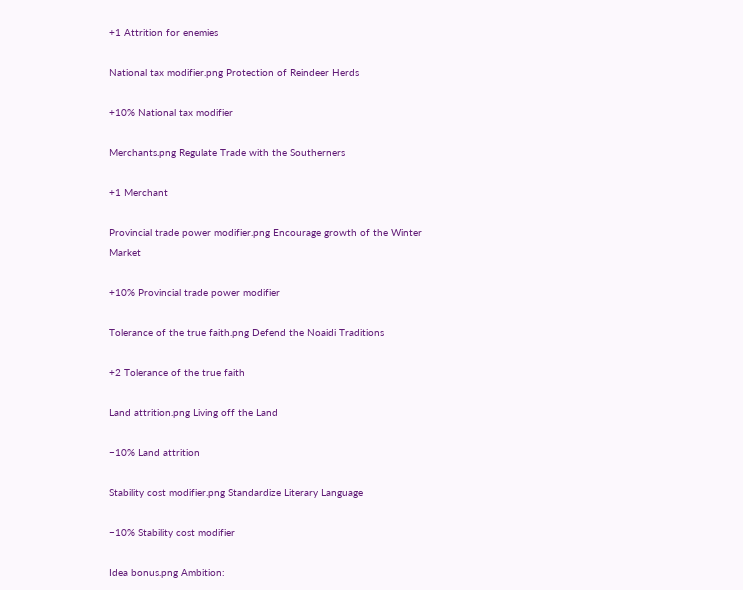+1 Attrition for enemies

National tax modifier.png Protection of Reindeer Herds

+10% National tax modifier

Merchants.png Regulate Trade with the Southerners

+1 Merchant

Provincial trade power modifier.png Encourage growth of the Winter Market

+10% Provincial trade power modifier

Tolerance of the true faith.png Defend the Noaidi Traditions

+2 Tolerance of the true faith

Land attrition.png Living off the Land

−10% Land attrition

Stability cost modifier.png Standardize Literary Language

−10% Stability cost modifier

Idea bonus.png Ambition: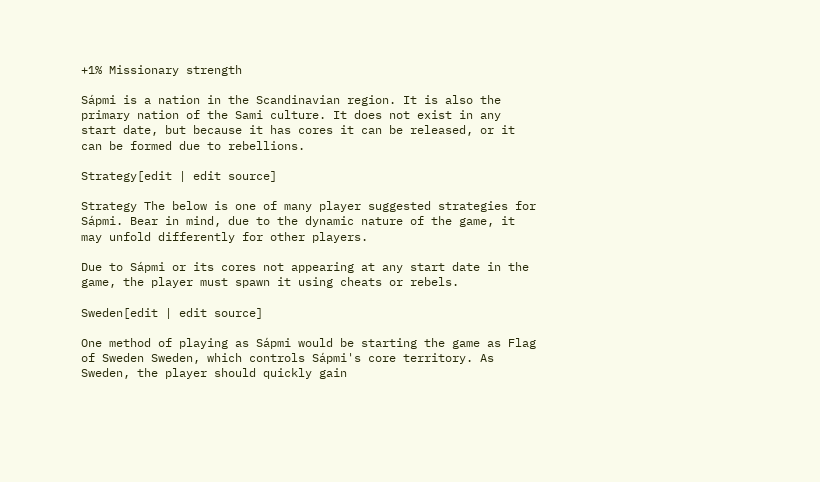+1% Missionary strength

Sápmi is a nation in the Scandinavian region. It is also the primary nation of the Sami culture. It does not exist in any start date, but because it has cores it can be released, or it can be formed due to rebellions.

Strategy[edit | edit source]

Strategy The below is one of many player suggested strategies for Sápmi. Bear in mind, due to the dynamic nature of the game, it may unfold differently for other players.

Due to Sápmi or its cores not appearing at any start date in the game, the player must spawn it using cheats or rebels.

Sweden[edit | edit source]

One method of playing as Sápmi would be starting the game as Flag of Sweden Sweden, which controls Sápmi's core territory. As Sweden, the player should quickly gain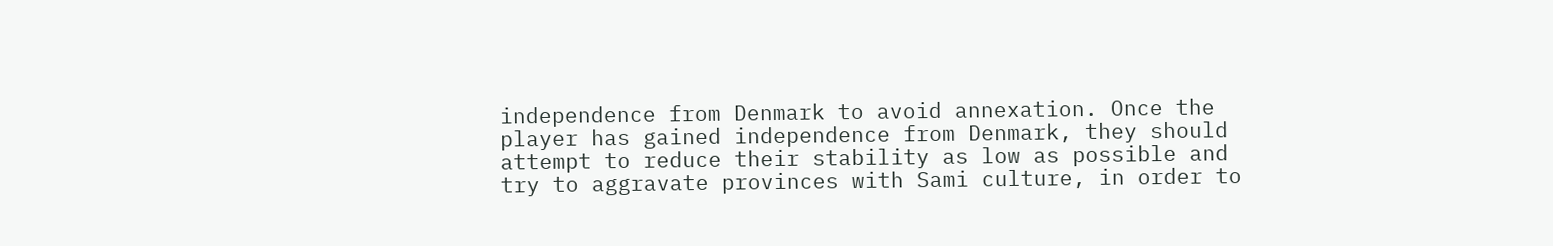independence from Denmark to avoid annexation. Once the player has gained independence from Denmark, they should attempt to reduce their stability as low as possible and try to aggravate provinces with Sami culture, in order to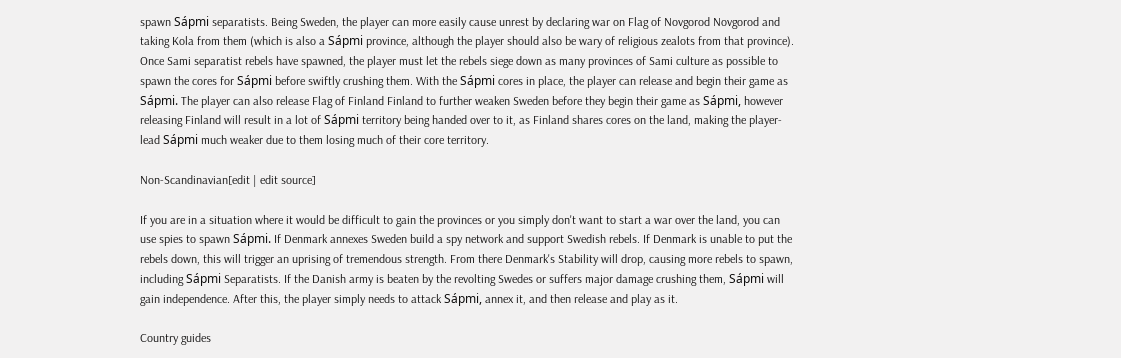spawn Sápmi separatists. Being Sweden, the player can more easily cause unrest by declaring war on Flag of Novgorod Novgorod and taking Kola from them (which is also a Sápmi province, although the player should also be wary of religious zealots from that province). Once Sami separatist rebels have spawned, the player must let the rebels siege down as many provinces of Sami culture as possible to spawn the cores for Sápmi before swiftly crushing them. With the Sápmi cores in place, the player can release and begin their game as Sápmi. The player can also release Flag of Finland Finland to further weaken Sweden before they begin their game as Sápmi, however releasing Finland will result in a lot of Sápmi territory being handed over to it, as Finland shares cores on the land, making the player-lead Sápmi much weaker due to them losing much of their core territory.

Non-Scandinavian[edit | edit source]

If you are in a situation where it would be difficult to gain the provinces or you simply don't want to start a war over the land, you can use spies to spawn Sápmi. If Denmark annexes Sweden build a spy network and support Swedish rebels. If Denmark is unable to put the rebels down, this will trigger an uprising of tremendous strength. From there Denmark's Stability will drop, causing more rebels to spawn, including Sápmi Separatists. If the Danish army is beaten by the revolting Swedes or suffers major damage crushing them, Sápmi will gain independence. After this, the player simply needs to attack Sápmi, annex it, and then release and play as it.

Country guides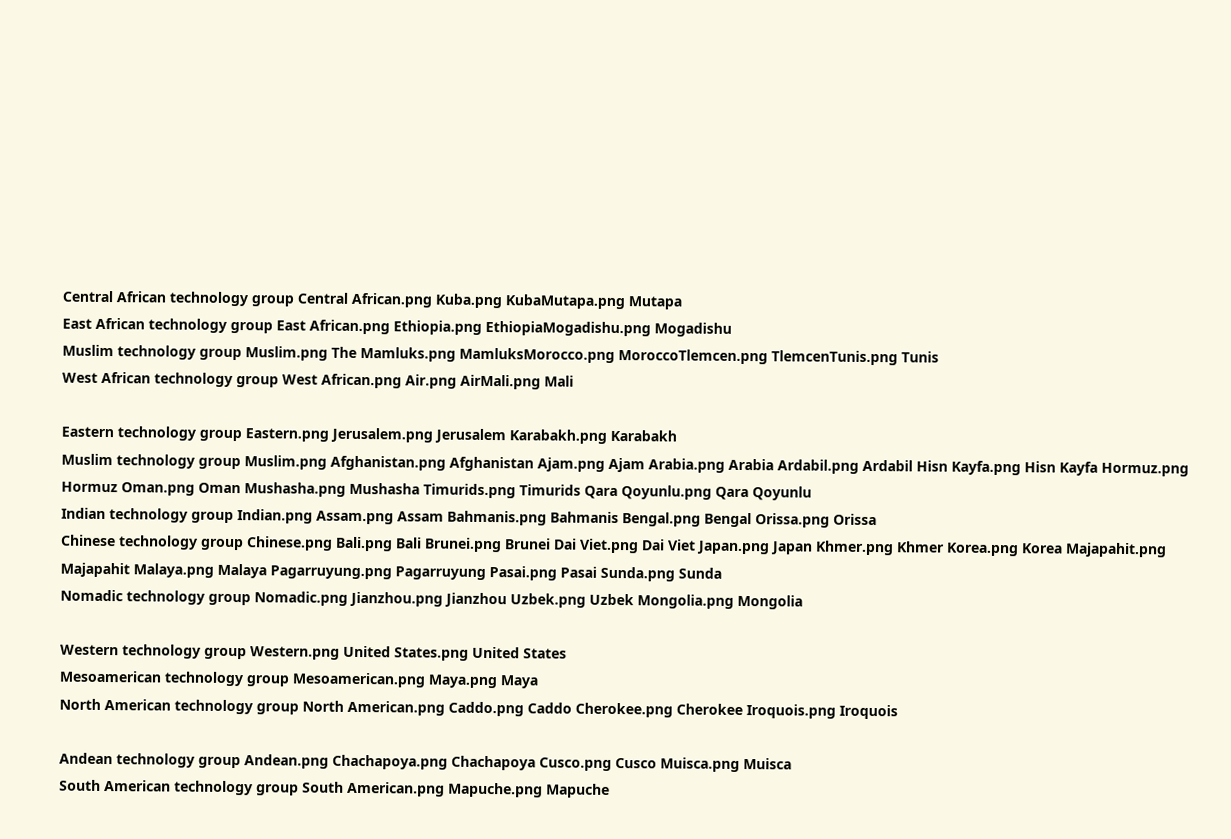Central African technology group Central African.png Kuba.png KubaMutapa.png Mutapa
East African technology group East African.png Ethiopia.png EthiopiaMogadishu.png Mogadishu
Muslim technology group Muslim.png The Mamluks.png MamluksMorocco.png MoroccoTlemcen.png TlemcenTunis.png Tunis
West African technology group West African.png Air.png AirMali.png Mali

Eastern technology group Eastern.png Jerusalem.png Jerusalem Karabakh.png Karabakh
Muslim technology group Muslim.png Afghanistan.png Afghanistan Ajam.png Ajam Arabia.png Arabia Ardabil.png Ardabil Hisn Kayfa.png Hisn Kayfa Hormuz.png Hormuz Oman.png Oman Mushasha.png Mushasha Timurids.png Timurids Qara Qoyunlu.png Qara Qoyunlu
Indian technology group Indian.png Assam.png Assam Bahmanis.png Bahmanis Bengal.png Bengal Orissa.png Orissa
Chinese technology group Chinese.png Bali.png Bali Brunei.png Brunei Dai Viet.png Dai Viet Japan.png Japan Khmer.png Khmer Korea.png Korea Majapahit.png Majapahit Malaya.png Malaya Pagarruyung.png Pagarruyung Pasai.png Pasai Sunda.png Sunda
Nomadic technology group Nomadic.png Jianzhou.png Jianzhou Uzbek.png Uzbek Mongolia.png Mongolia

Western technology group Western.png United States.png United States
Mesoamerican technology group Mesoamerican.png Maya.png Maya
North American technology group North American.png Caddo.png Caddo Cherokee.png Cherokee Iroquois.png Iroquois

Andean technology group Andean.png Chachapoya.png Chachapoya Cusco.png Cusco Muisca.png Muisca
South American technology group South American.png Mapuche.png Mapuche